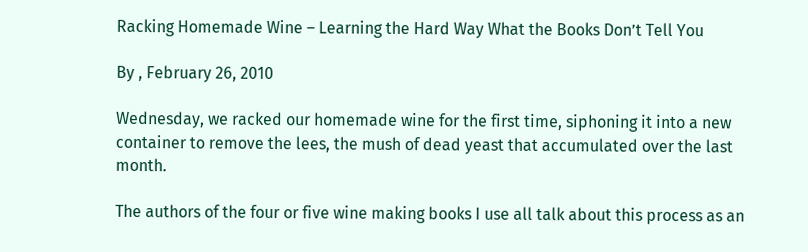Racking Homemade Wine – Learning the Hard Way What the Books Don’t Tell You

By , February 26, 2010

Wednesday, we racked our homemade wine for the first time, siphoning it into a new container to remove the lees, the mush of dead yeast that accumulated over the last month.

The authors of the four or five wine making books I use all talk about this process as an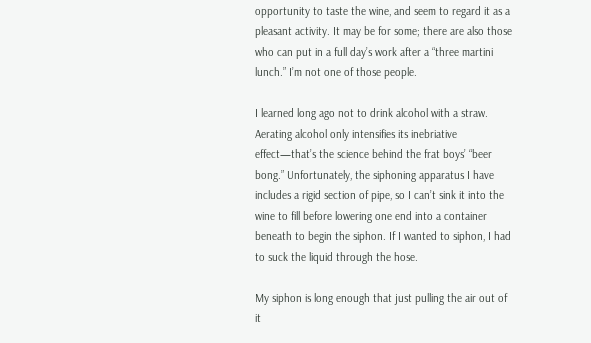opportunity to taste the wine, and seem to regard it as a pleasant activity. It may be for some; there are also those who can put in a full day’s work after a “three martini lunch.” I’m not one of those people.

I learned long ago not to drink alcohol with a straw. Aerating alcohol only intensifies its inebriative effect—that’s the science behind the frat boys’ “beer bong.” Unfortunately, the siphoning apparatus I have includes a rigid section of pipe, so I can’t sink it into the wine to fill before lowering one end into a container beneath to begin the siphon. If I wanted to siphon, I had to suck the liquid through the hose.

My siphon is long enough that just pulling the air out of it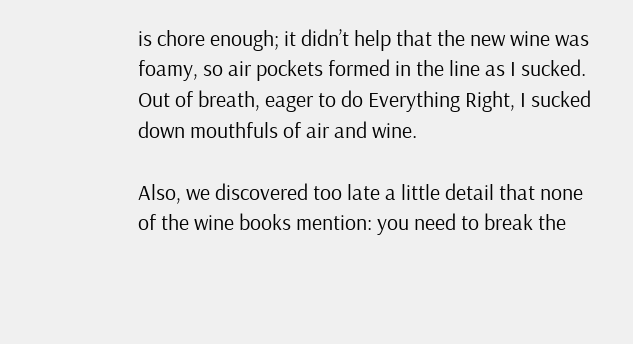is chore enough; it didn’t help that the new wine was foamy, so air pockets formed in the line as I sucked. Out of breath, eager to do Everything Right, I sucked down mouthfuls of air and wine.

Also, we discovered too late a little detail that none of the wine books mention: you need to break the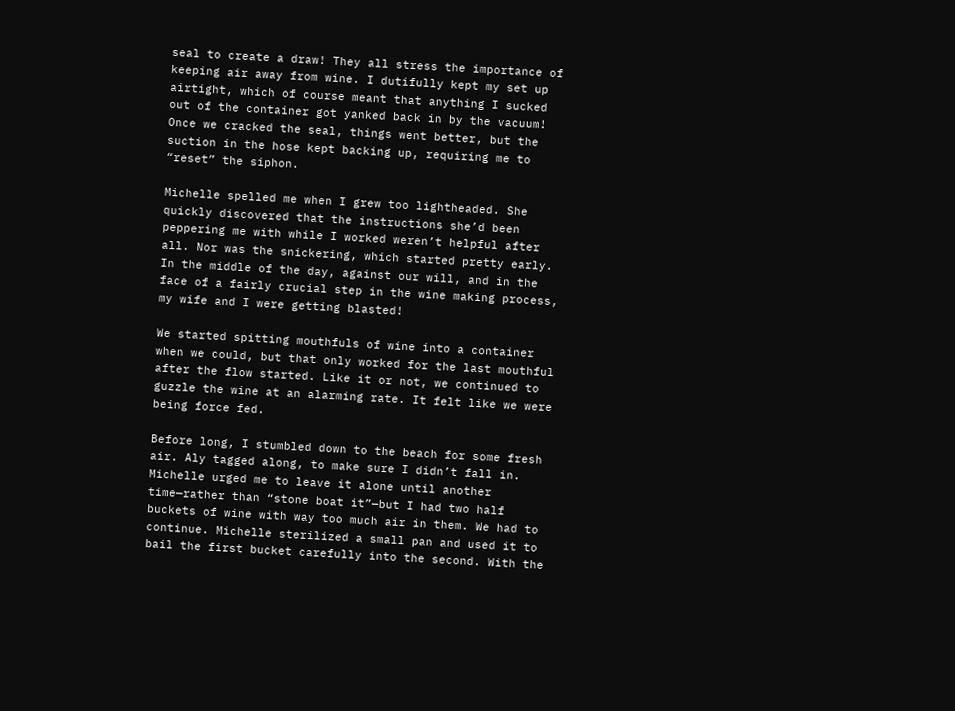seal to create a draw! They all stress the importance of keeping air away from wine. I dutifully kept my set up airtight, which of course meant that anything I sucked out of the container got yanked back in by the vacuum! Once we cracked the seal, things went better, but the suction in the hose kept backing up, requiring me to “reset” the siphon.

Michelle spelled me when I grew too lightheaded. She quickly discovered that the instructions she’d been peppering me with while I worked weren’t helpful after all. Nor was the snickering, which started pretty early. In the middle of the day, against our will, and in the face of a fairly crucial step in the wine making process, my wife and I were getting blasted!

We started spitting mouthfuls of wine into a container when we could, but that only worked for the last mouthful after the flow started. Like it or not, we continued to guzzle the wine at an alarming rate. It felt like we were being force fed.

Before long, I stumbled down to the beach for some fresh air. Aly tagged along, to make sure I didn’t fall in. Michelle urged me to leave it alone until another time—rather than “stone boat it”—but I had two half buckets of wine with way too much air in them. We had to continue. Michelle sterilized a small pan and used it to bail the first bucket carefully into the second. With the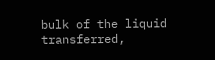bulk of the liquid transferred,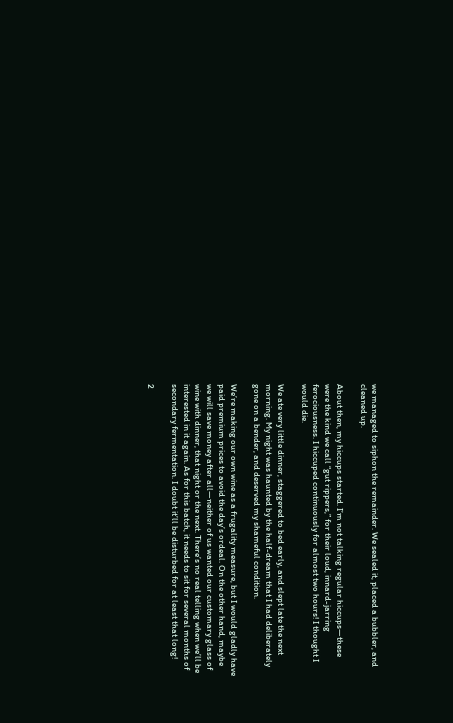we managed to siphon the remainder. We sealed it, placed a bubbler, and cleaned up.

About then, my hiccups started. I’m not talking regular hiccups—these were the kind we call “gut rippers,” for their loud, innard-jarring ferociousness. I hiccuped continuously for almost two hours! I thought I would die.

We ate very little dinner, staggered to bed early, and slept late the next morning. My night was haunted by the half-dream that I had deliberately gone on a bender, and deserved my shameful condition.

We’re making our own wine as a frugality measure, but I would gladly have paid premium prices to avoid the day’s ordeal. On the other hand, maybe we will save money after all—neither of us wanted our customary glass of wine with dinner, that night or the next. There’s no real telling when we’ll be interested in it again. As for this batch, it needs to sit for several months of secondary fermentation. I doubt it’ll be disturbed for at least that long!

2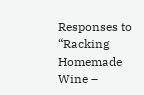Responses to “Racking Homemade Wine –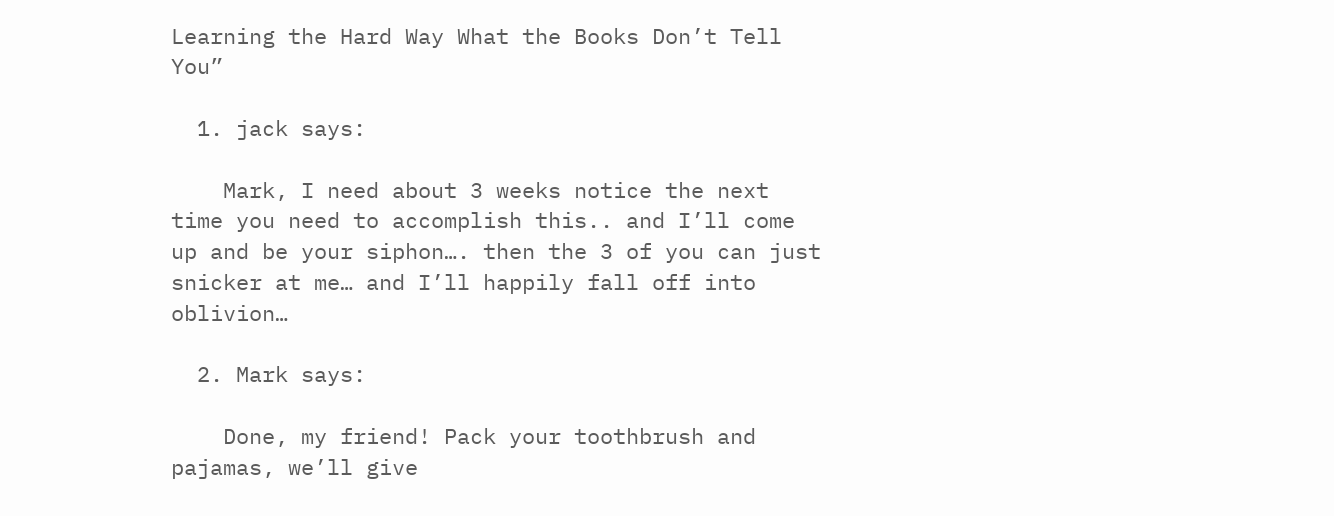Learning the Hard Way What the Books Don’t Tell You”

  1. jack says:

    Mark, I need about 3 weeks notice the next time you need to accomplish this.. and I’ll come up and be your siphon…. then the 3 of you can just snicker at me… and I’ll happily fall off into oblivion…

  2. Mark says:

    Done, my friend! Pack your toothbrush and pajamas, we’ll give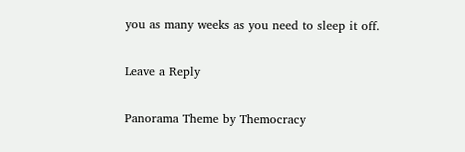you as many weeks as you need to sleep it off.

Leave a Reply

Panorama Theme by Themocracy